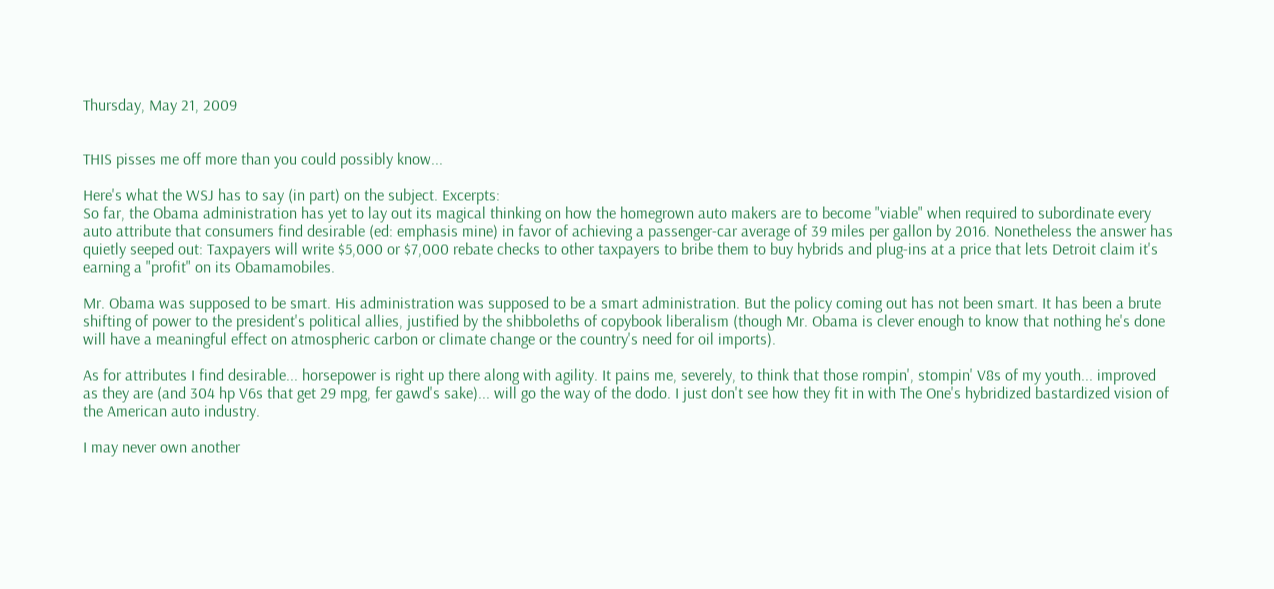Thursday, May 21, 2009


THIS pisses me off more than you could possibly know...

Here's what the WSJ has to say (in part) on the subject. Excerpts:
So far, the Obama administration has yet to lay out its magical thinking on how the homegrown auto makers are to become "viable" when required to subordinate every auto attribute that consumers find desirable (ed: emphasis mine) in favor of achieving a passenger-car average of 39 miles per gallon by 2016. Nonetheless the answer has quietly seeped out: Taxpayers will write $5,000 or $7,000 rebate checks to other taxpayers to bribe them to buy hybrids and plug-ins at a price that lets Detroit claim it's earning a "profit" on its Obamamobiles.

Mr. Obama was supposed to be smart. His administration was supposed to be a smart administration. But the policy coming out has not been smart. It has been a brute shifting of power to the president's political allies, justified by the shibboleths of copybook liberalism (though Mr. Obama is clever enough to know that nothing he's done will have a meaningful effect on atmospheric carbon or climate change or the country's need for oil imports).

As for attributes I find desirable... horsepower is right up there along with agility. It pains me, severely, to think that those rompin', stompin' V8s of my youth... improved as they are (and 304 hp V6s that get 29 mpg, fer gawd's sake)... will go the way of the dodo. I just don't see how they fit in with The One's hybridized bastardized vision of the American auto industry.

I may never own another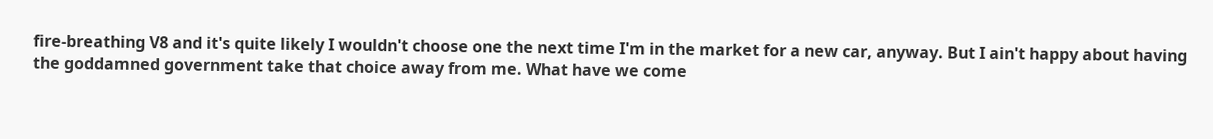fire-breathing V8 and it's quite likely I wouldn't choose one the next time I'm in the market for a new car, anyway. But I ain't happy about having the goddamned government take that choice away from me. What have we come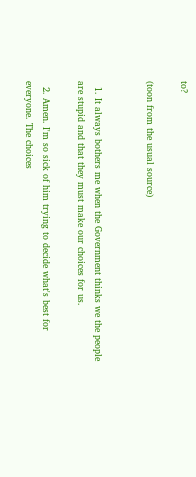to?

(toon from the usual source)


  1. It always bothers me when the Government thinks we the people are stupid and that they must make our choices for us.

  2. Amen. I'm so sick of him trying to decide what's best for everyone. The choices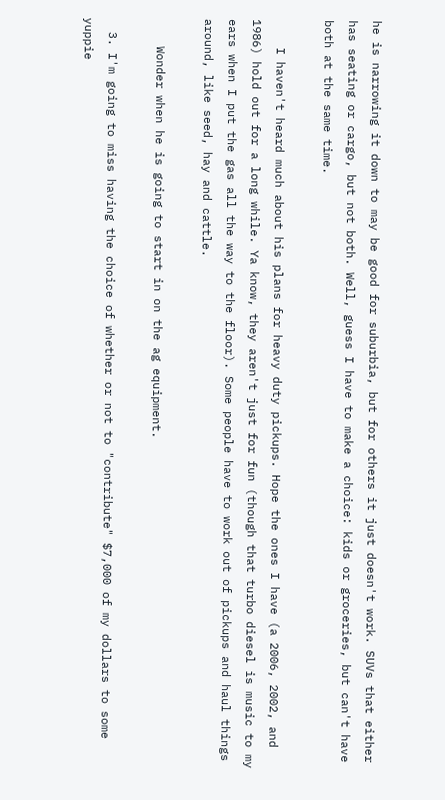he is narrowing it down to may be good for suburbia, but for others it just doesn't work. SUVs that either has seating or cargo, but not both. Well, guess I have to make a choice: kids or groceries, but can't have both at the same time.

    I haven't heard much about his plans for heavy duty pickups. Hope the ones I have (a 2006, 2002, and 1986) hold out for a long while. Ya know, they aren't just for fun (though that turbo diesel is music to my ears when I put the gas all the way to the floor). Some people have to work out of pickups and haul things around, like seed, hay and cattle.

    Wonder when he is going to start in on the ag equipment.

  3. I'm going to miss having the choice of whether or not to "contribute" $7,000 of my dollars to some yuppie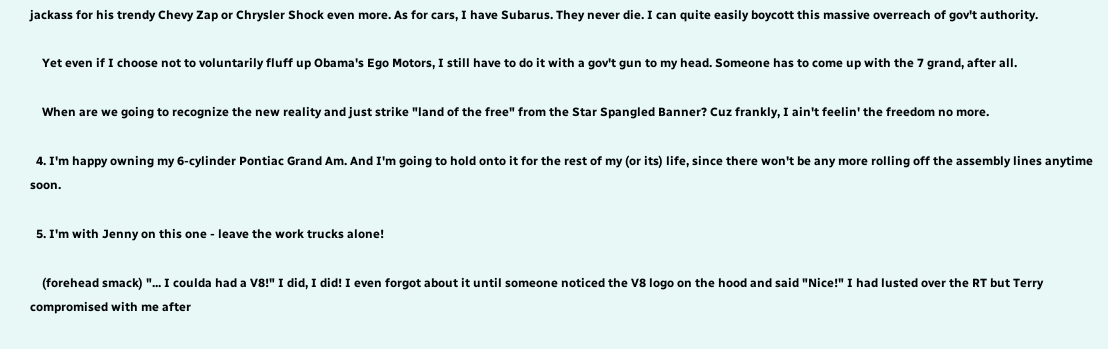jackass for his trendy Chevy Zap or Chrysler Shock even more. As for cars, I have Subarus. They never die. I can quite easily boycott this massive overreach of gov't authority.

    Yet even if I choose not to voluntarily fluff up Obama's Ego Motors, I still have to do it with a gov't gun to my head. Someone has to come up with the 7 grand, after all.

    When are we going to recognize the new reality and just strike "land of the free" from the Star Spangled Banner? Cuz frankly, I ain't feelin' the freedom no more.

  4. I'm happy owning my 6-cylinder Pontiac Grand Am. And I'm going to hold onto it for the rest of my (or its) life, since there won't be any more rolling off the assembly lines anytime soon.

  5. I'm with Jenny on this one - leave the work trucks alone!

    (forehead smack) "... I coulda had a V8!" I did, I did! I even forgot about it until someone noticed the V8 logo on the hood and said "Nice!" I had lusted over the RT but Terry compromised with me after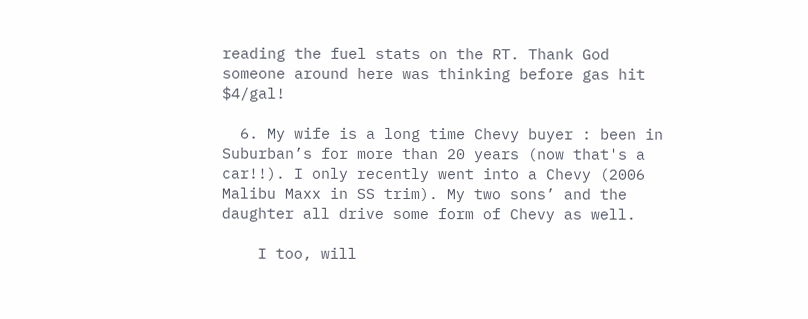reading the fuel stats on the RT. Thank God someone around here was thinking before gas hit $4/gal!

  6. My wife is a long time Chevy buyer : been in Suburban’s for more than 20 years (now that's a car!!). I only recently went into a Chevy (2006 Malibu Maxx in SS trim). My two sons’ and the daughter all drive some form of Chevy as well.

    I too, will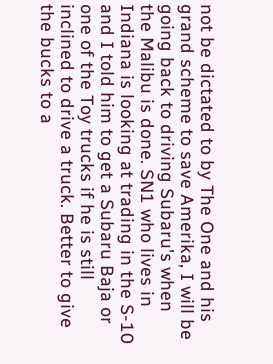not be dictated to by The One and his grand scheme to save Amerika, I will be going back to driving Subaru's when the Malibu is done. SN1 who lives in Indiana is looking at trading in the S-10 and I told him to get a Subaru Baja or one of the Toy trucks if he is still inclined to drive a truck. Better to give the bucks to a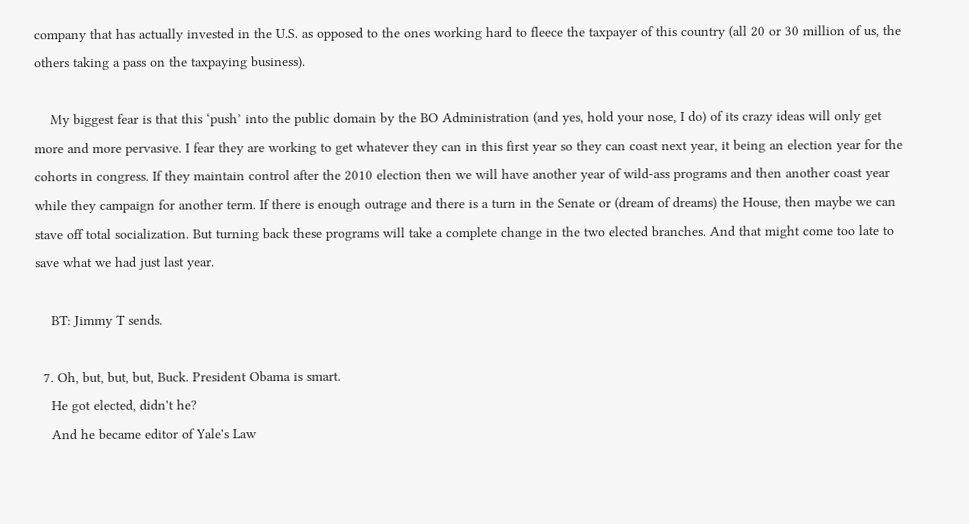company that has actually invested in the U.S. as opposed to the ones working hard to fleece the taxpayer of this country (all 20 or 30 million of us, the others taking a pass on the taxpaying business).

    My biggest fear is that this ‘push’ into the public domain by the BO Administration (and yes, hold your nose, I do) of its crazy ideas will only get more and more pervasive. I fear they are working to get whatever they can in this first year so they can coast next year, it being an election year for the cohorts in congress. If they maintain control after the 2010 election then we will have another year of wild-ass programs and then another coast year while they campaign for another term. If there is enough outrage and there is a turn in the Senate or (dream of dreams) the House, then maybe we can stave off total socialization. But turning back these programs will take a complete change in the two elected branches. And that might come too late to save what we had just last year.

    BT: Jimmy T sends.

  7. Oh, but, but, but, Buck. President Obama is smart.
    He got elected, didn't he?
    And he became editor of Yale's Law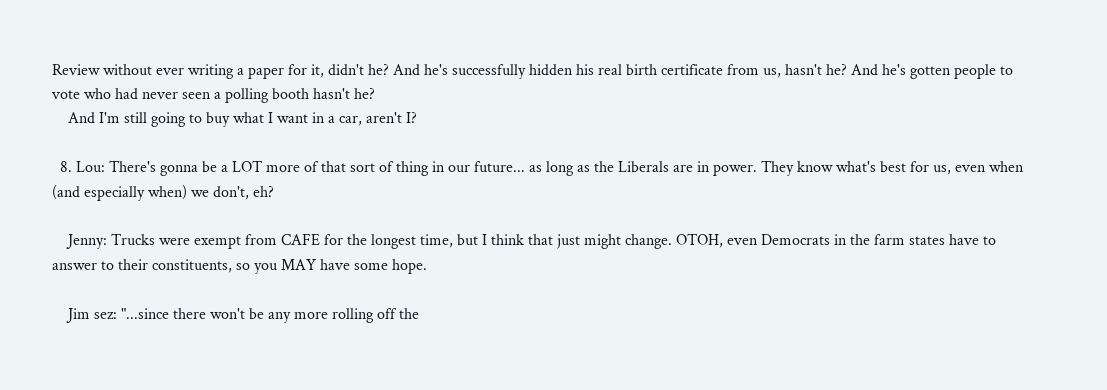Review without ever writing a paper for it, didn't he? And he's successfully hidden his real birth certificate from us, hasn't he? And he's gotten people to vote who had never seen a polling booth hasn't he?
    And I'm still going to buy what I want in a car, aren't I?

  8. Lou: There's gonna be a LOT more of that sort of thing in our future... as long as the Liberals are in power. They know what's best for us, even when (and especially when) we don't, eh?

    Jenny: Trucks were exempt from CAFE for the longest time, but I think that just might change. OTOH, even Democrats in the farm states have to answer to their constituents, so you MAY have some hope.

    Jim sez: "...since there won't be any more rolling off the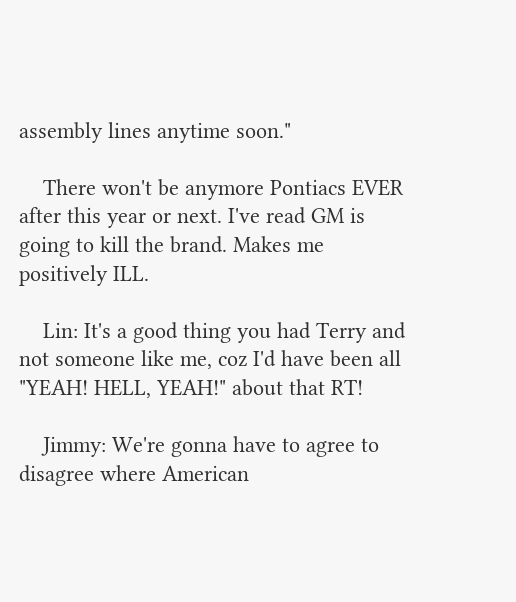assembly lines anytime soon."

    There won't be anymore Pontiacs EVER after this year or next. I've read GM is going to kill the brand. Makes me positively ILL.

    Lin: It's a good thing you had Terry and not someone like me, coz I'd have been all "YEAH! HELL, YEAH!" about that RT!

    Jimmy: We're gonna have to agree to disagree where American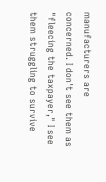manufacturers are concerned. I don't see them as "fleecing the taxpayer," I see them struggling to survive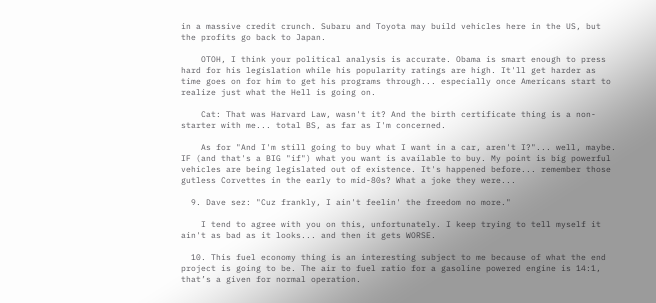in a massive credit crunch. Subaru and Toyota may build vehicles here in the US, but the profits go back to Japan.

    OTOH, I think your political analysis is accurate. Obama is smart enough to press hard for his legislation while his popularity ratings are high. It'll get harder as time goes on for him to get his programs through... especially once Americans start to realize just what the Hell is going on.

    Cat: That was Harvard Law, wasn't it? And the birth certificate thing is a non-starter with me... total BS, as far as I'm concerned.

    As for "And I'm still going to buy what I want in a car, aren't I?"... well, maybe. IF (and that's a BIG "if") what you want is available to buy. My point is big powerful vehicles are being legislated out of existence. It's happened before... remember those gutless Corvettes in the early to mid-80s? What a joke they were...

  9. Dave sez: "Cuz frankly, I ain't feelin' the freedom no more."

    I tend to agree with you on this, unfortunately. I keep trying to tell myself it ain't as bad as it looks... and then it gets WORSE.

  10. This fuel economy thing is an interesting subject to me because of what the end project is going to be. The air to fuel ratio for a gasoline powered engine is 14:1, that’s a given for normal operation.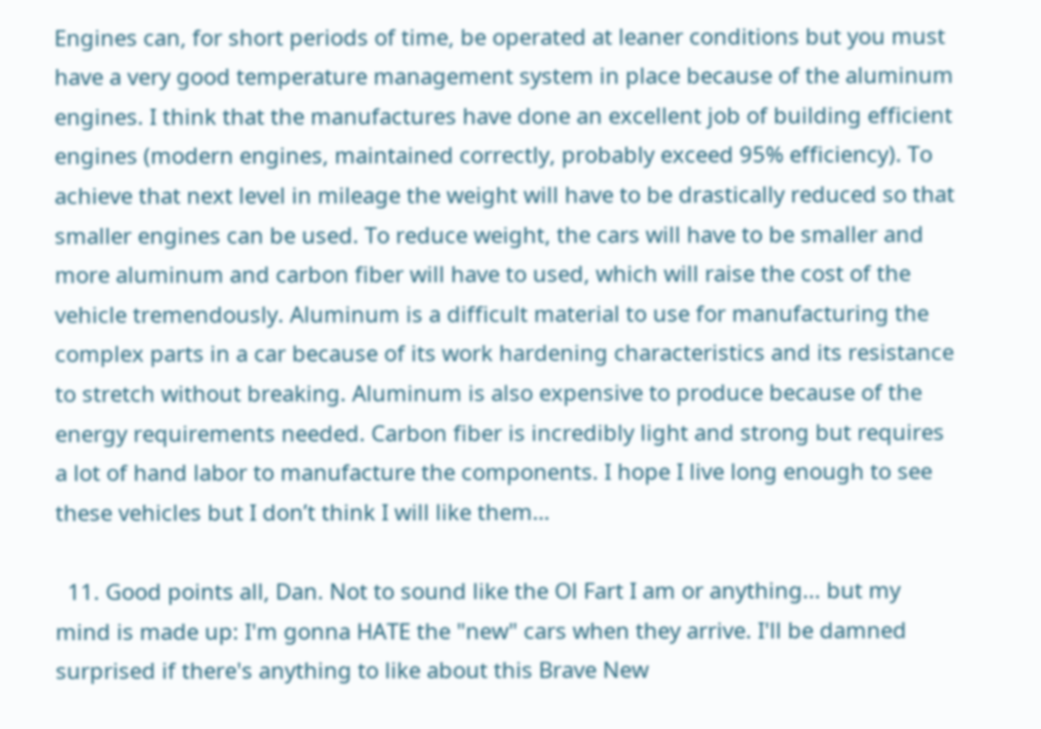Engines can, for short periods of time, be operated at leaner conditions but you must have a very good temperature management system in place because of the aluminum engines. I think that the manufactures have done an excellent job of building efficient engines (modern engines, maintained correctly, probably exceed 95% efficiency). To achieve that next level in mileage the weight will have to be drastically reduced so that smaller engines can be used. To reduce weight, the cars will have to be smaller and more aluminum and carbon fiber will have to used, which will raise the cost of the vehicle tremendously. Aluminum is a difficult material to use for manufacturing the complex parts in a car because of its work hardening characteristics and its resistance to stretch without breaking. Aluminum is also expensive to produce because of the energy requirements needed. Carbon fiber is incredibly light and strong but requires a lot of hand labor to manufacture the components. I hope I live long enough to see these vehicles but I don’t think I will like them…

  11. Good points all, Dan. Not to sound like the Ol Fart I am or anything... but my mind is made up: I'm gonna HATE the "new" cars when they arrive. I'll be damned surprised if there's anything to like about this Brave New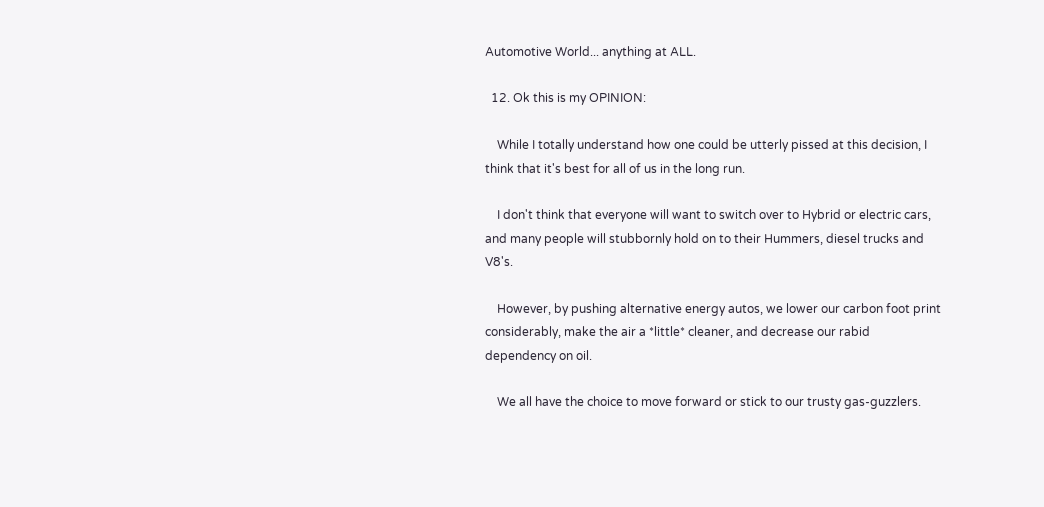Automotive World... anything at ALL.

  12. Ok this is my OPINION:

    While I totally understand how one could be utterly pissed at this decision, I think that it's best for all of us in the long run.

    I don't think that everyone will want to switch over to Hybrid or electric cars, and many people will stubbornly hold on to their Hummers, diesel trucks and V8's.

    However, by pushing alternative energy autos, we lower our carbon foot print considerably, make the air a *little* cleaner, and decrease our rabid dependency on oil.

    We all have the choice to move forward or stick to our trusty gas-guzzlers.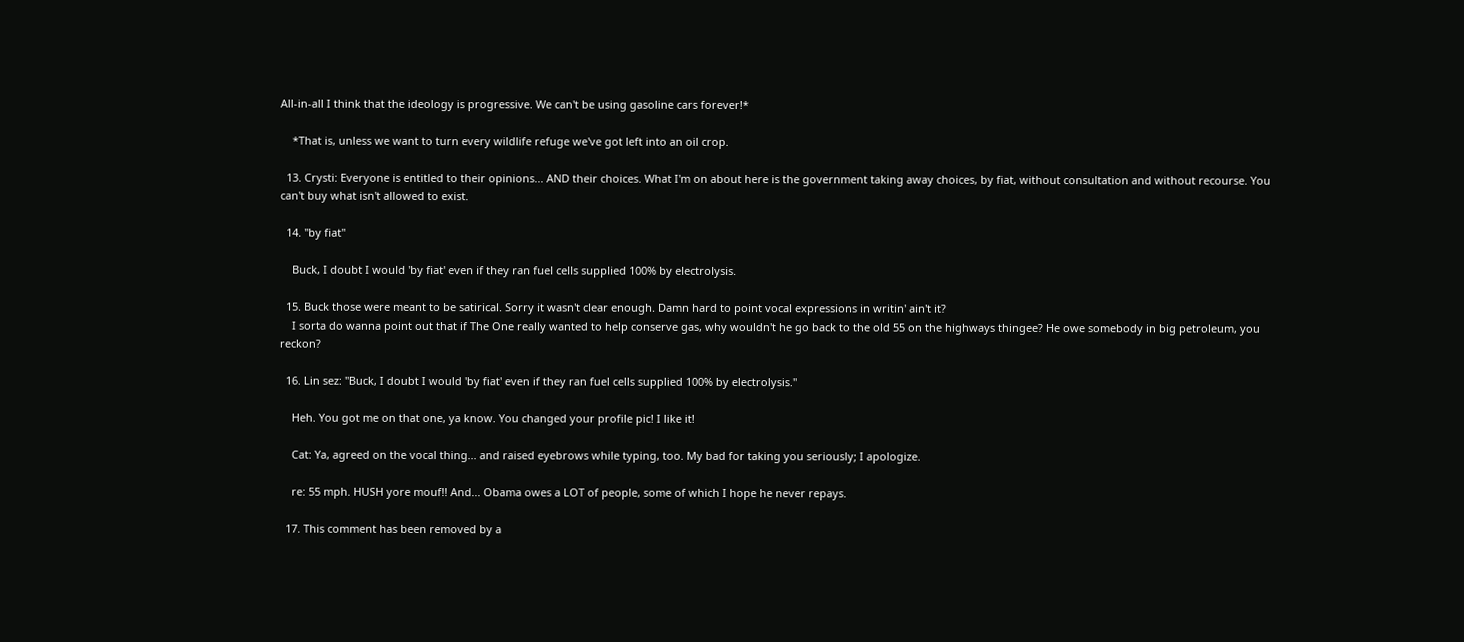All-in-all I think that the ideology is progressive. We can't be using gasoline cars forever!*

    *That is, unless we want to turn every wildlife refuge we've got left into an oil crop.

  13. Crysti: Everyone is entitled to their opinions... AND their choices. What I'm on about here is the government taking away choices, by fiat, without consultation and without recourse. You can't buy what isn't allowed to exist.

  14. "by fiat"

    Buck, I doubt I would 'by fiat' even if they ran fuel cells supplied 100% by electrolysis.

  15. Buck those were meant to be satirical. Sorry it wasn't clear enough. Damn hard to point vocal expressions in writin' ain't it?
    I sorta do wanna point out that if The One really wanted to help conserve gas, why wouldn't he go back to the old 55 on the highways thingee? He owe somebody in big petroleum, you reckon?

  16. Lin sez: "Buck, I doubt I would 'by fiat' even if they ran fuel cells supplied 100% by electrolysis."

    Heh. You got me on that one, ya know. You changed your profile pic! I like it!

    Cat: Ya, agreed on the vocal thing... and raised eyebrows while typing, too. My bad for taking you seriously; I apologize.

    re: 55 mph. HUSH yore mouf!! And... Obama owes a LOT of people, some of which I hope he never repays.

  17. This comment has been removed by a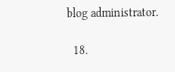blog administrator.

  18.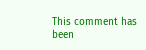This comment has been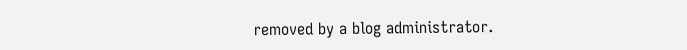removed by a blog administrator.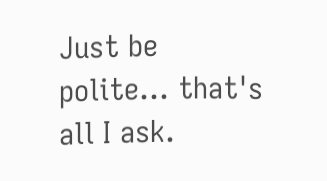Just be polite... that's all I ask.